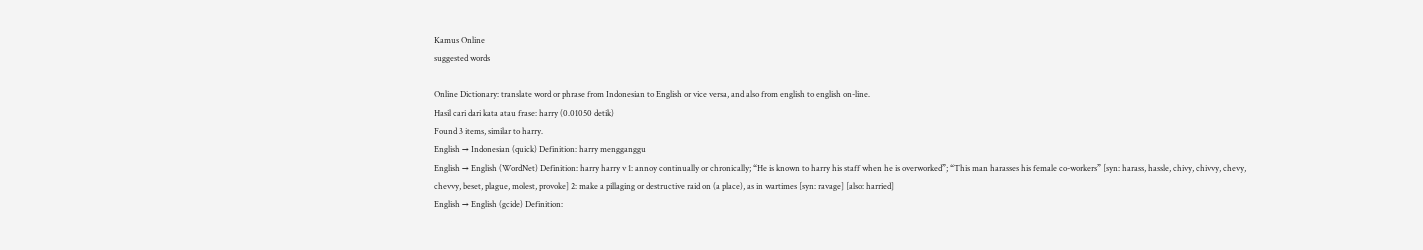Kamus Online
suggested words

Online Dictionary: translate word or phrase from Indonesian to English or vice versa, and also from english to english on-line.
Hasil cari dari kata atau frase: harry (0.01050 detik)
Found 3 items, similar to harry.
English → Indonesian (quick) Definition: harry mengganggu
English → English (WordNet) Definition: harry harry v 1: annoy continually or chronically; “He is known to harry his staff when he is overworked”; “This man harasses his female co-workers” [syn: harass, hassle, chivy, chivvy, chevy, chevvy, beset, plague, molest, provoke] 2: make a pillaging or destructive raid on (a place), as in wartimes [syn: ravage] [also: harried]
English → English (gcide) Definition: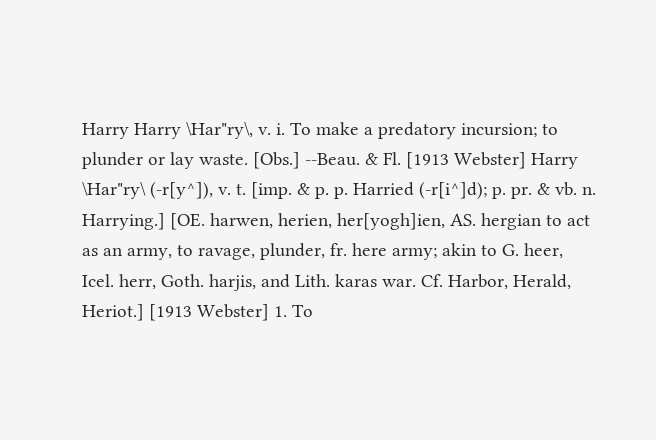Harry Harry \Har"ry\, v. i. To make a predatory incursion; to plunder or lay waste. [Obs.] --Beau. & Fl. [1913 Webster] Harry \Har"ry\ (-r[y^]), v. t. [imp. & p. p. Harried (-r[i^]d); p. pr. & vb. n. Harrying.] [OE. harwen, herien, her[yogh]ien, AS. hergian to act as an army, to ravage, plunder, fr. here army; akin to G. heer, Icel. herr, Goth. harjis, and Lith. karas war. Cf. Harbor, Herald, Heriot.] [1913 Webster] 1. To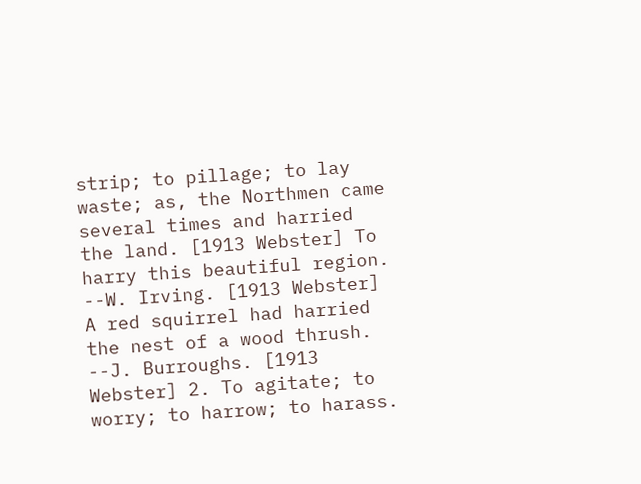strip; to pillage; to lay waste; as, the Northmen came several times and harried the land. [1913 Webster] To harry this beautiful region. --W. Irving. [1913 Webster] A red squirrel had harried the nest of a wood thrush. --J. Burroughs. [1913 Webster] 2. To agitate; to worry; to harrow; to harass.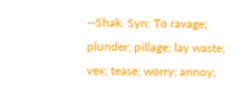--Shak. Syn: To ravage; plunder; pillage; lay waste; vex; tease; worry; annoy;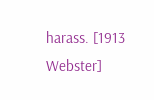harass. [1913 Webster]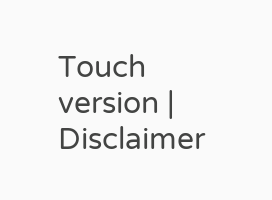Touch version | Disclaimer